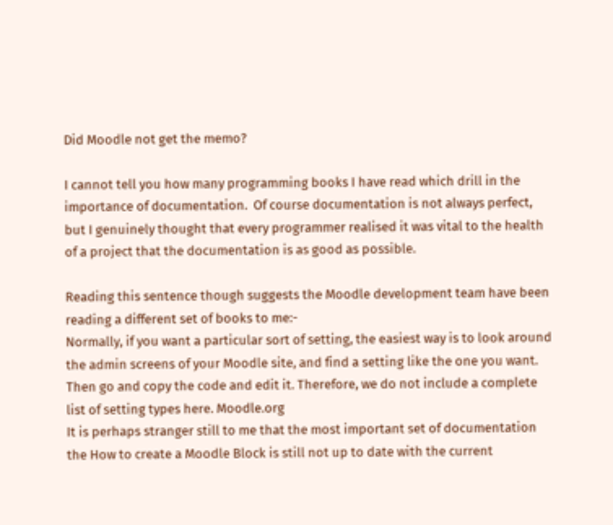Did Moodle not get the memo?

I cannot tell you how many programming books I have read which drill in the importance of documentation.  Of course documentation is not always perfect, but I genuinely thought that every programmer realised it was vital to the health of a project that the documentation is as good as possible.

Reading this sentence though suggests the Moodle development team have been reading a different set of books to me:-
Normally, if you want a particular sort of setting, the easiest way is to look around the admin screens of your Moodle site, and find a setting like the one you want. Then go and copy the code and edit it. Therefore, we do not include a complete list of setting types here. Moodle.org
It is perhaps stranger still to me that the most important set of documentation the How to create a Moodle Block is still not up to date with the current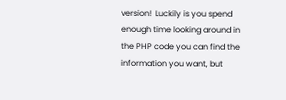version!  Luckily is you spend enough time looking around in the PHP code you can find the information you want, but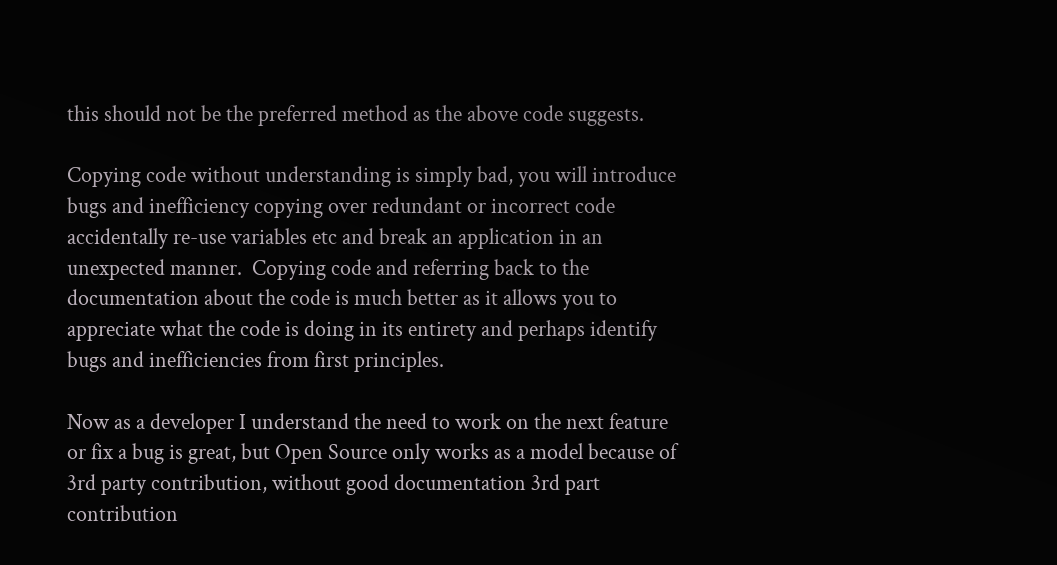this should not be the preferred method as the above code suggests.

Copying code without understanding is simply bad, you will introduce bugs and inefficiency copying over redundant or incorrect code accidentally re-use variables etc and break an application in an unexpected manner.  Copying code and referring back to the documentation about the code is much better as it allows you to appreciate what the code is doing in its entirety and perhaps identify bugs and inefficiencies from first principles.

Now as a developer I understand the need to work on the next feature or fix a bug is great, but Open Source only works as a model because of 3rd party contribution, without good documentation 3rd part contribution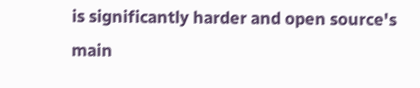is significantly harder and open source's main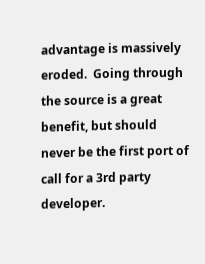advantage is massively eroded.  Going through the source is a great benefit, but should never be the first port of call for a 3rd party developer.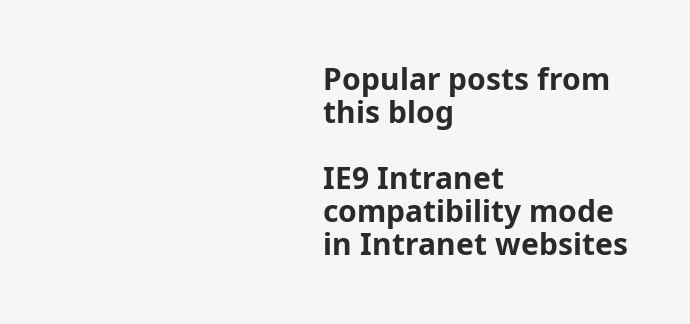Popular posts from this blog

IE9 Intranet compatibility mode in Intranet websites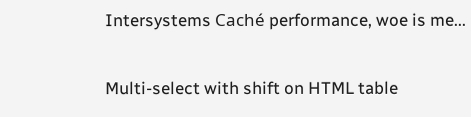Intersystems Caché performance, woe is me...

Multi-select with shift on HTML table